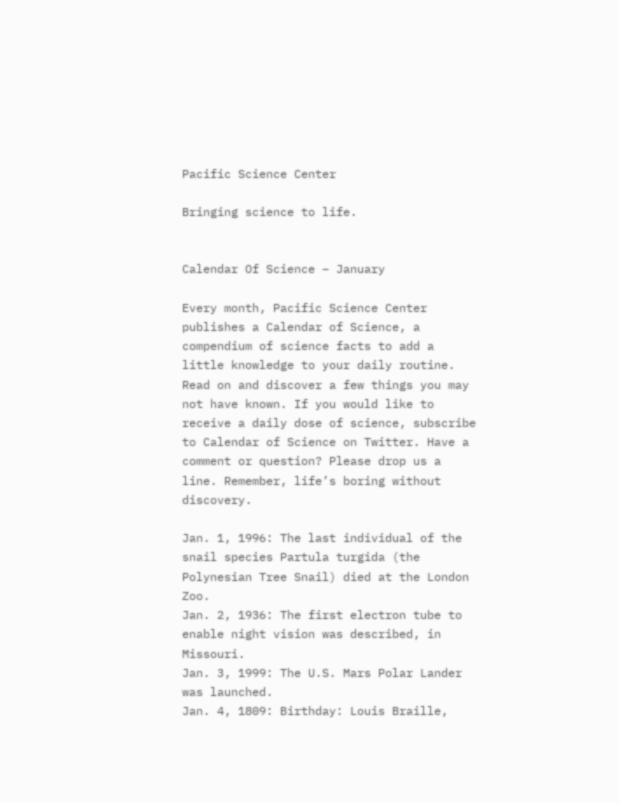Pacific Science Center

Bringing science to life.


Calendar Of Science – January

Every month, Pacific Science Center publishes a Calendar of Science, a compendium of science facts to add a little knowledge to your daily routine. Read on and discover a few things you may not have known. If you would like to receive a daily dose of science, subscribe to Calendar of Science on Twitter. Have a comment or question? Please drop us a line. Remember, life’s boring without discovery.

Jan. 1, 1996: The last individual of the snail species Partula turgida (the Polynesian Tree Snail) died at the London Zoo.
Jan. 2, 1936: The first electron tube to enable night vision was described, in Missouri.
Jan. 3, 1999: The U.S. Mars Polar Lander was launched.
Jan. 4, 1809: Birthday: Louis Braille,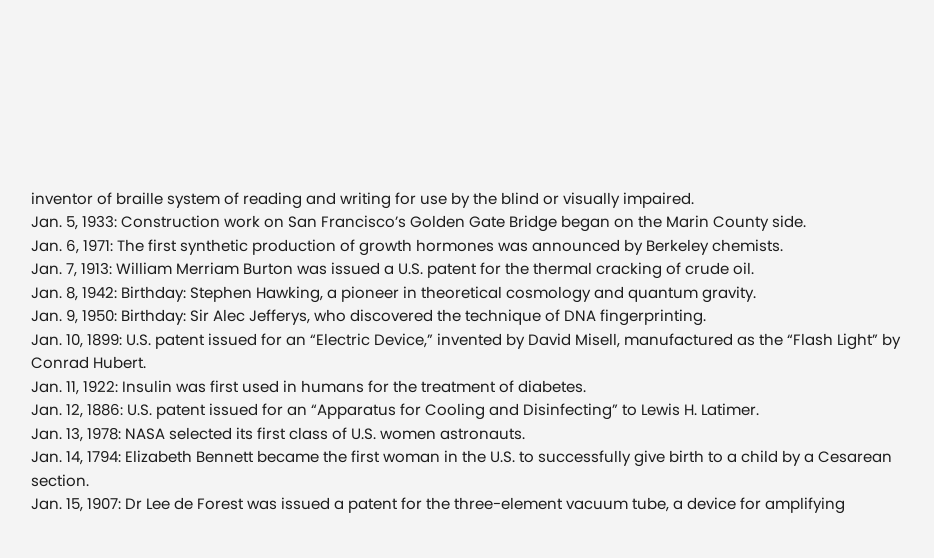inventor of braille system of reading and writing for use by the blind or visually impaired.
Jan. 5, 1933: Construction work on San Francisco’s Golden Gate Bridge began on the Marin County side.
Jan. 6, 1971: The first synthetic production of growth hormones was announced by Berkeley chemists.
Jan. 7, 1913: William Merriam Burton was issued a U.S. patent for the thermal cracking of crude oil.
Jan. 8, 1942: Birthday: Stephen Hawking, a pioneer in theoretical cosmology and quantum gravity.
Jan. 9, 1950: Birthday: Sir Alec Jefferys, who discovered the technique of DNA fingerprinting.
Jan. 10, 1899: U.S. patent issued for an “Electric Device,” invented by David Misell, manufactured as the “Flash Light” by Conrad Hubert.
Jan. 11, 1922: Insulin was first used in humans for the treatment of diabetes.
Jan. 12, 1886: U.S. patent issued for an “Apparatus for Cooling and Disinfecting” to Lewis H. Latimer.
Jan. 13, 1978: NASA selected its first class of U.S. women astronauts.
Jan. 14, 1794: Elizabeth Bennett became the first woman in the U.S. to successfully give birth to a child by a Cesarean section.
Jan. 15, 1907: Dr Lee de Forest was issued a patent for the three-element vacuum tube, a device for amplifying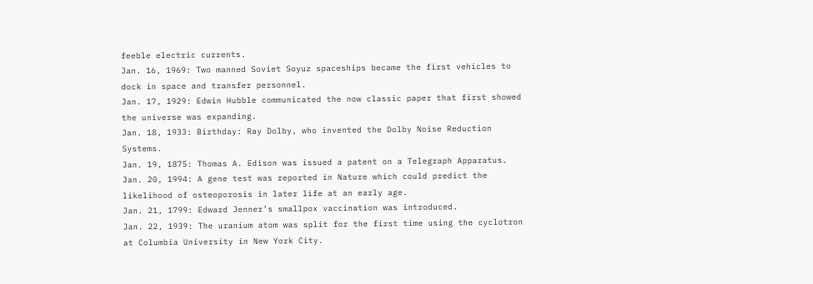feeble electric currents.
Jan. 16, 1969: Two manned Soviet Soyuz spaceships became the first vehicles to dock in space and transfer personnel.
Jan. 17, 1929: Edwin Hubble communicated the now classic paper that first showed the universe was expanding.
Jan. 18, 1933: Birthday: Ray Dolby, who invented the Dolby Noise Reduction Systems.
Jan. 19, 1875: Thomas A. Edison was issued a patent on a Telegraph Apparatus.
Jan. 20, 1994: A gene test was reported in Nature which could predict the likelihood of osteoporosis in later life at an early age.
Jan. 21, 1799: Edward Jenner’s smallpox vaccination was introduced.
Jan. 22, 1939: The uranium atom was split for the first time using the cyclotron at Columbia University in New York City.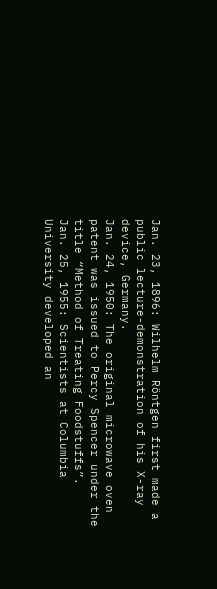Jan. 23, 1896: Wilhelm Röntgen first made a public lecture-demonstration of his X-ray device, Germany.
Jan. 24, 1950: The original microwave oven patent was issued to Percy Spencer under the title “Method of Treating Foodstuffs”.
Jan. 25, 1955: Scientists at Columbia University developed an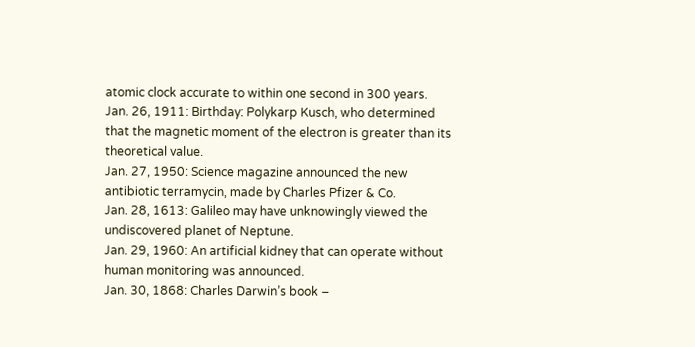atomic clock accurate to within one second in 300 years.
Jan. 26, 1911: Birthday: Polykarp Kusch, who determined that the magnetic moment of the electron is greater than its theoretical value.
Jan. 27, 1950: Science magazine announced the new antibiotic terramycin, made by Charles Pfizer & Co.
Jan. 28, 1613: Galileo may have unknowingly viewed the undiscovered planet of Neptune.
Jan. 29, 1960: An artificial kidney that can operate without human monitoring was announced.
Jan. 30, 1868: Charles Darwin’s book –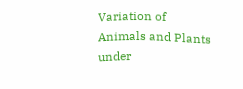Variation of Animals and Plants under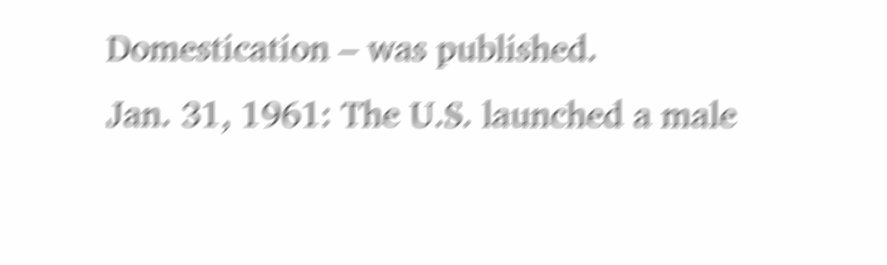Domestication – was published.
Jan. 31, 1961: The U.S. launched a male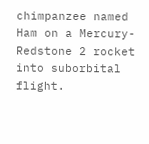chimpanzee named Ham on a Mercury-Redstone 2 rocket into suborbital flight.